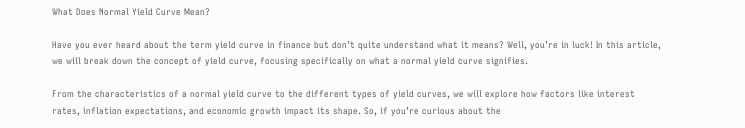What Does Normal Yield Curve Mean?

Have you ever heard about the term yield curve in finance but don’t quite understand what it means? Well, you’re in luck! In this article, we will break down the concept of yield curve, focusing specifically on what a normal yield curve signifies.

From the characteristics of a normal yield curve to the different types of yield curves, we will explore how factors like interest rates, inflation expectations, and economic growth impact its shape. So, if you’re curious about the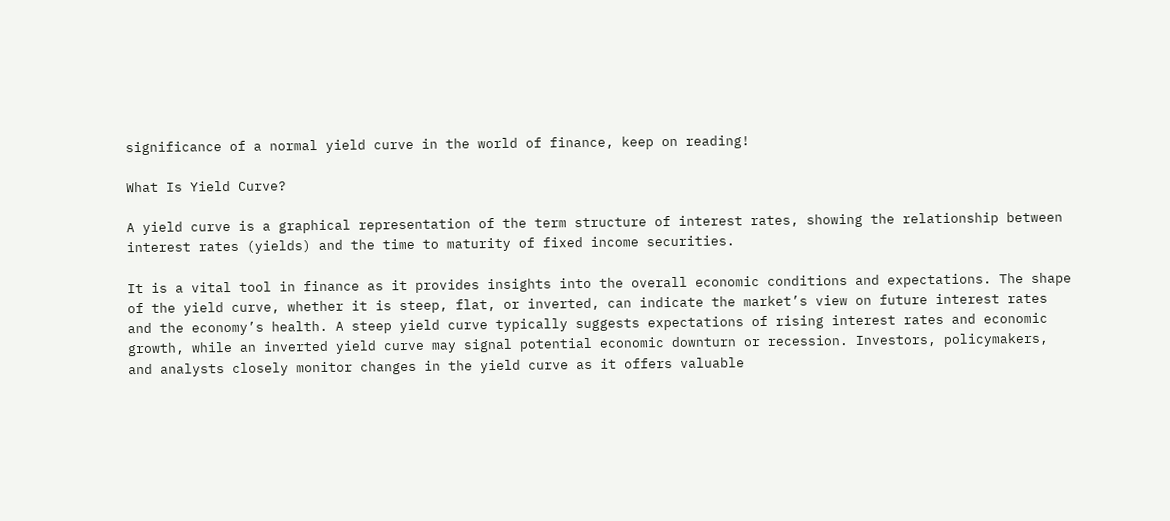significance of a normal yield curve in the world of finance, keep on reading!

What Is Yield Curve?

A yield curve is a graphical representation of the term structure of interest rates, showing the relationship between interest rates (yields) and the time to maturity of fixed income securities.

It is a vital tool in finance as it provides insights into the overall economic conditions and expectations. The shape of the yield curve, whether it is steep, flat, or inverted, can indicate the market’s view on future interest rates and the economy’s health. A steep yield curve typically suggests expectations of rising interest rates and economic growth, while an inverted yield curve may signal potential economic downturn or recession. Investors, policymakers, and analysts closely monitor changes in the yield curve as it offers valuable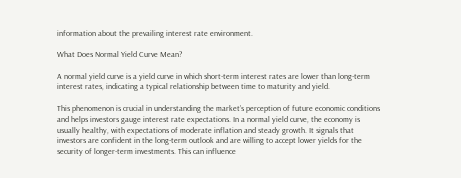information about the prevailing interest rate environment.

What Does Normal Yield Curve Mean?

A normal yield curve is a yield curve in which short-term interest rates are lower than long-term interest rates, indicating a typical relationship between time to maturity and yield.

This phenomenon is crucial in understanding the market’s perception of future economic conditions and helps investors gauge interest rate expectations. In a normal yield curve, the economy is usually healthy, with expectations of moderate inflation and steady growth. It signals that investors are confident in the long-term outlook and are willing to accept lower yields for the security of longer-term investments. This can influence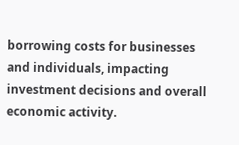borrowing costs for businesses and individuals, impacting investment decisions and overall economic activity.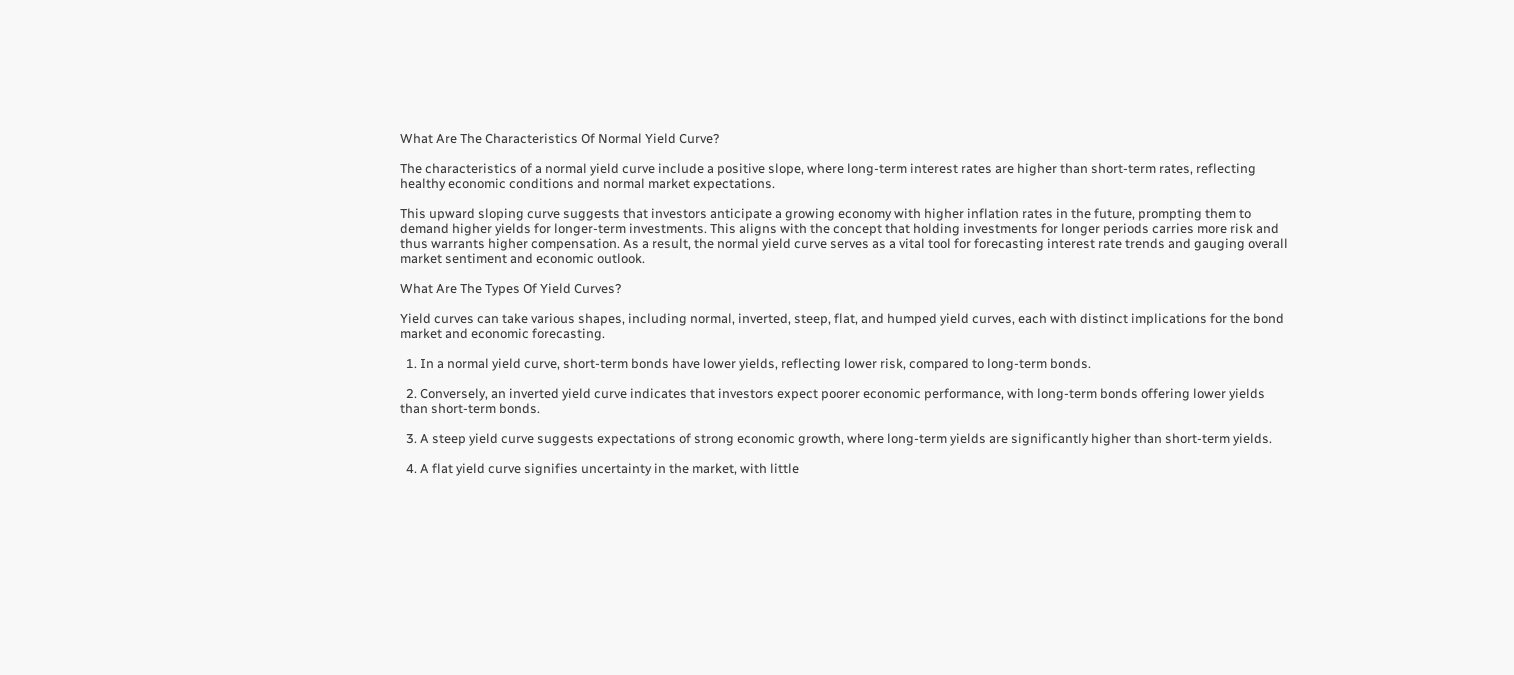What Are The Characteristics Of Normal Yield Curve?

The characteristics of a normal yield curve include a positive slope, where long-term interest rates are higher than short-term rates, reflecting healthy economic conditions and normal market expectations.

This upward sloping curve suggests that investors anticipate a growing economy with higher inflation rates in the future, prompting them to demand higher yields for longer-term investments. This aligns with the concept that holding investments for longer periods carries more risk and thus warrants higher compensation. As a result, the normal yield curve serves as a vital tool for forecasting interest rate trends and gauging overall market sentiment and economic outlook.

What Are The Types Of Yield Curves?

Yield curves can take various shapes, including normal, inverted, steep, flat, and humped yield curves, each with distinct implications for the bond market and economic forecasting.

  1. In a normal yield curve, short-term bonds have lower yields, reflecting lower risk, compared to long-term bonds.

  2. Conversely, an inverted yield curve indicates that investors expect poorer economic performance, with long-term bonds offering lower yields than short-term bonds.

  3. A steep yield curve suggests expectations of strong economic growth, where long-term yields are significantly higher than short-term yields.

  4. A flat yield curve signifies uncertainty in the market, with little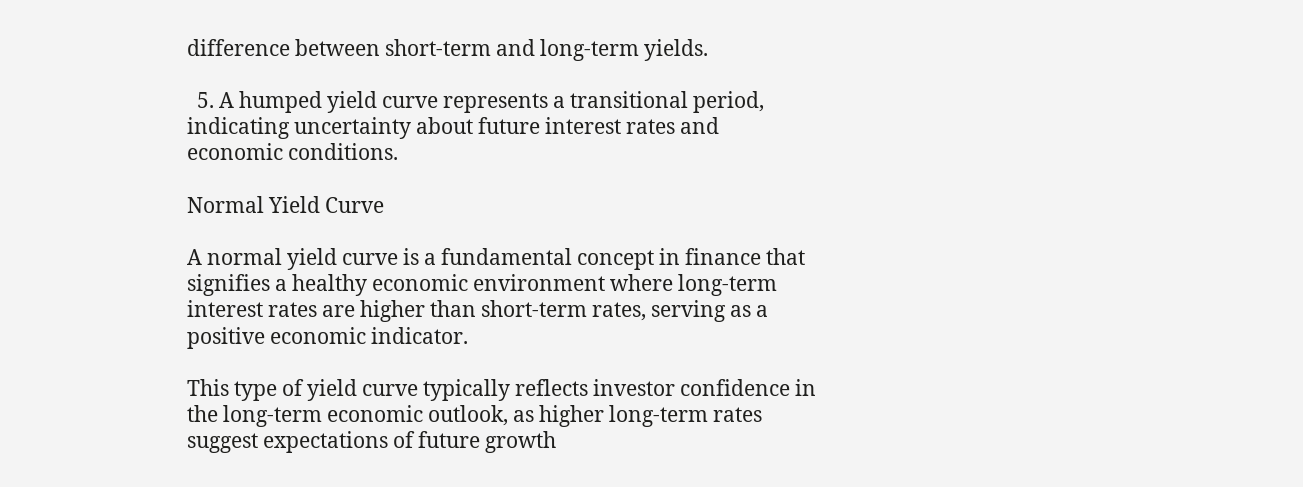difference between short-term and long-term yields.

  5. A humped yield curve represents a transitional period, indicating uncertainty about future interest rates and economic conditions.

Normal Yield Curve

A normal yield curve is a fundamental concept in finance that signifies a healthy economic environment where long-term interest rates are higher than short-term rates, serving as a positive economic indicator.

This type of yield curve typically reflects investor confidence in the long-term economic outlook, as higher long-term rates suggest expectations of future growth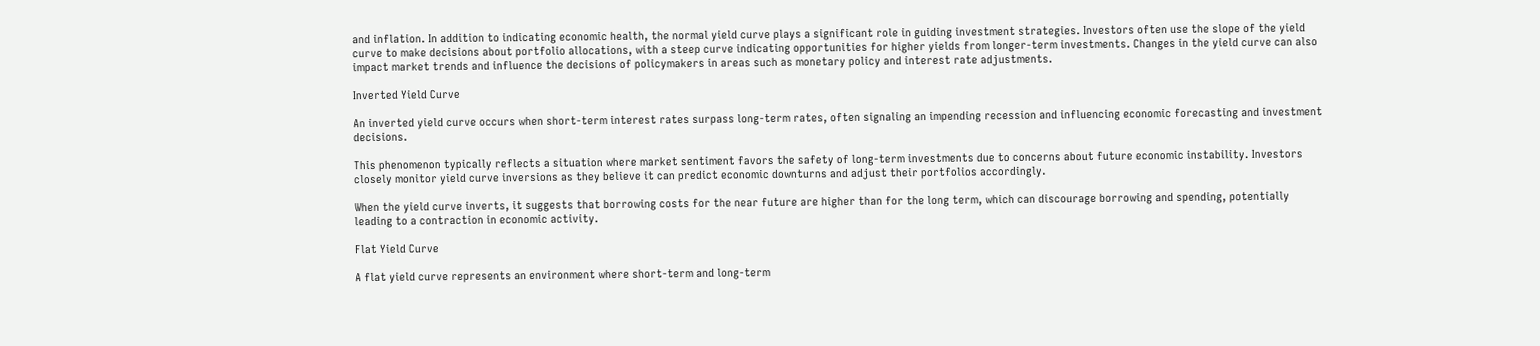and inflation. In addition to indicating economic health, the normal yield curve plays a significant role in guiding investment strategies. Investors often use the slope of the yield curve to make decisions about portfolio allocations, with a steep curve indicating opportunities for higher yields from longer-term investments. Changes in the yield curve can also impact market trends and influence the decisions of policymakers in areas such as monetary policy and interest rate adjustments.

Inverted Yield Curve

An inverted yield curve occurs when short-term interest rates surpass long-term rates, often signaling an impending recession and influencing economic forecasting and investment decisions.

This phenomenon typically reflects a situation where market sentiment favors the safety of long-term investments due to concerns about future economic instability. Investors closely monitor yield curve inversions as they believe it can predict economic downturns and adjust their portfolios accordingly.

When the yield curve inverts, it suggests that borrowing costs for the near future are higher than for the long term, which can discourage borrowing and spending, potentially leading to a contraction in economic activity.

Flat Yield Curve

A flat yield curve represents an environment where short-term and long-term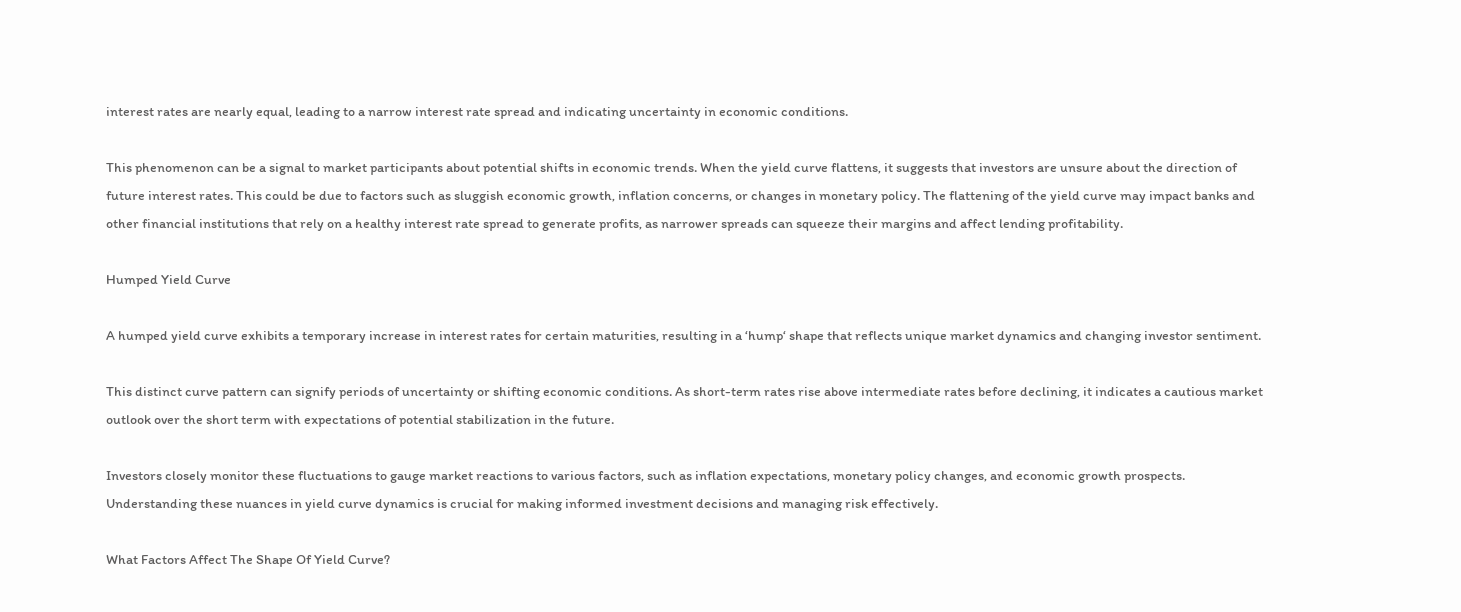interest rates are nearly equal, leading to a narrow interest rate spread and indicating uncertainty in economic conditions.

This phenomenon can be a signal to market participants about potential shifts in economic trends. When the yield curve flattens, it suggests that investors are unsure about the direction of future interest rates. This could be due to factors such as sluggish economic growth, inflation concerns, or changes in monetary policy. The flattening of the yield curve may impact banks and other financial institutions that rely on a healthy interest rate spread to generate profits, as narrower spreads can squeeze their margins and affect lending profitability.

Humped Yield Curve

A humped yield curve exhibits a temporary increase in interest rates for certain maturities, resulting in a ‘hump‘ shape that reflects unique market dynamics and changing investor sentiment.

This distinct curve pattern can signify periods of uncertainty or shifting economic conditions. As short-term rates rise above intermediate rates before declining, it indicates a cautious market outlook over the short term with expectations of potential stabilization in the future.

Investors closely monitor these fluctuations to gauge market reactions to various factors, such as inflation expectations, monetary policy changes, and economic growth prospects. Understanding these nuances in yield curve dynamics is crucial for making informed investment decisions and managing risk effectively.

What Factors Affect The Shape Of Yield Curve?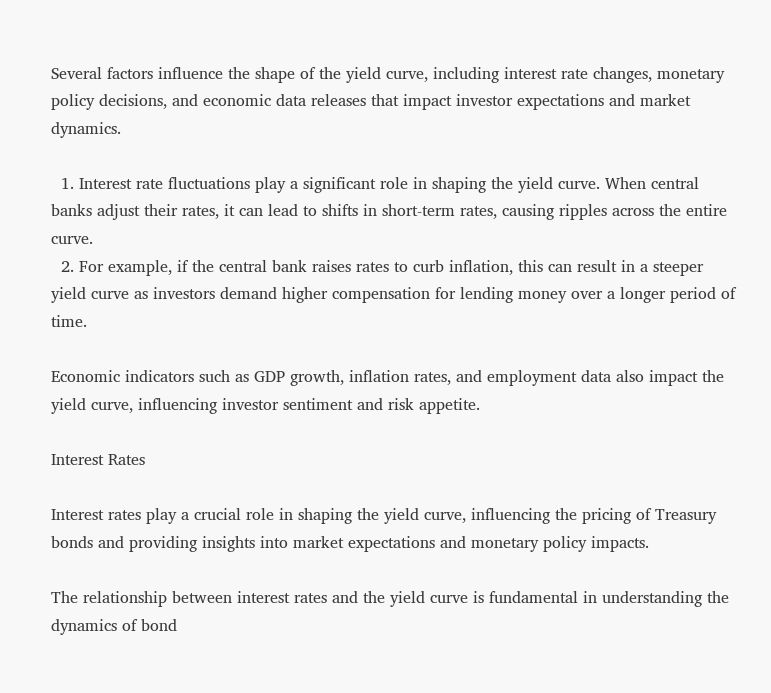Several factors influence the shape of the yield curve, including interest rate changes, monetary policy decisions, and economic data releases that impact investor expectations and market dynamics.

  1. Interest rate fluctuations play a significant role in shaping the yield curve. When central banks adjust their rates, it can lead to shifts in short-term rates, causing ripples across the entire curve.
  2. For example, if the central bank raises rates to curb inflation, this can result in a steeper yield curve as investors demand higher compensation for lending money over a longer period of time.

Economic indicators such as GDP growth, inflation rates, and employment data also impact the yield curve, influencing investor sentiment and risk appetite.

Interest Rates

Interest rates play a crucial role in shaping the yield curve, influencing the pricing of Treasury bonds and providing insights into market expectations and monetary policy impacts.

The relationship between interest rates and the yield curve is fundamental in understanding the dynamics of bond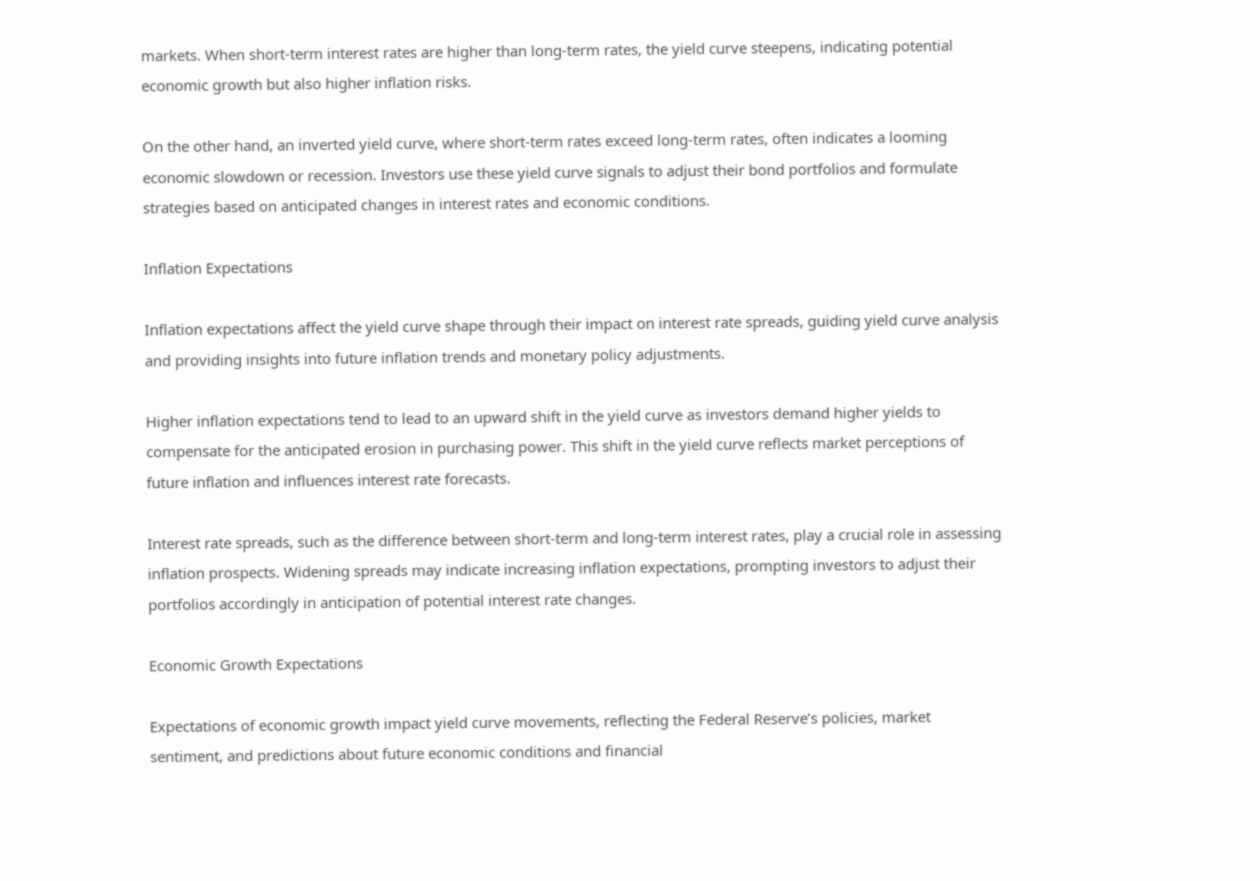markets. When short-term interest rates are higher than long-term rates, the yield curve steepens, indicating potential economic growth but also higher inflation risks.

On the other hand, an inverted yield curve, where short-term rates exceed long-term rates, often indicates a looming economic slowdown or recession. Investors use these yield curve signals to adjust their bond portfolios and formulate strategies based on anticipated changes in interest rates and economic conditions.

Inflation Expectations

Inflation expectations affect the yield curve shape through their impact on interest rate spreads, guiding yield curve analysis and providing insights into future inflation trends and monetary policy adjustments.

Higher inflation expectations tend to lead to an upward shift in the yield curve as investors demand higher yields to compensate for the anticipated erosion in purchasing power. This shift in the yield curve reflects market perceptions of future inflation and influences interest rate forecasts.

Interest rate spreads, such as the difference between short-term and long-term interest rates, play a crucial role in assessing inflation prospects. Widening spreads may indicate increasing inflation expectations, prompting investors to adjust their portfolios accordingly in anticipation of potential interest rate changes.

Economic Growth Expectations

Expectations of economic growth impact yield curve movements, reflecting the Federal Reserve’s policies, market sentiment, and predictions about future economic conditions and financial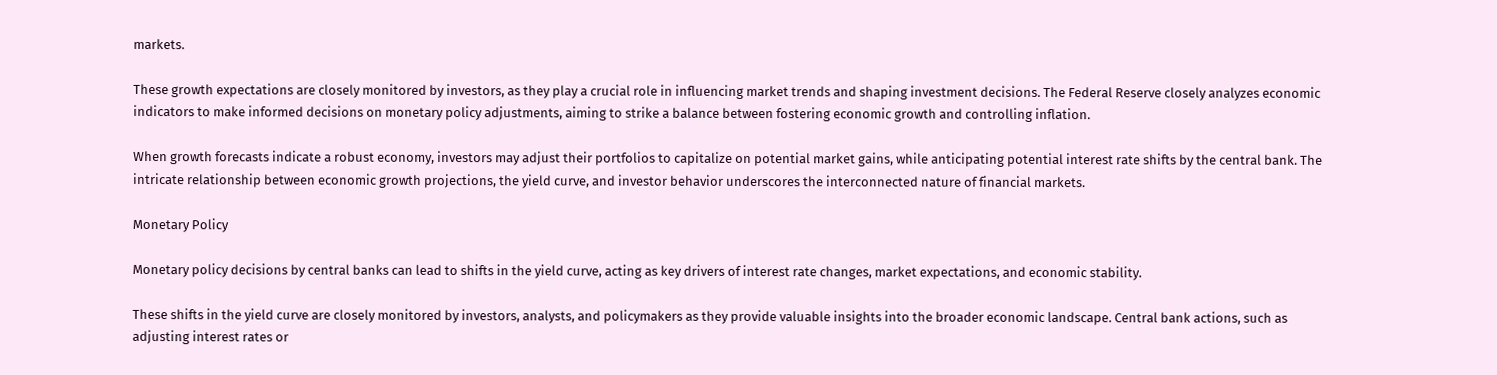markets.

These growth expectations are closely monitored by investors, as they play a crucial role in influencing market trends and shaping investment decisions. The Federal Reserve closely analyzes economic indicators to make informed decisions on monetary policy adjustments, aiming to strike a balance between fostering economic growth and controlling inflation.

When growth forecasts indicate a robust economy, investors may adjust their portfolios to capitalize on potential market gains, while anticipating potential interest rate shifts by the central bank. The intricate relationship between economic growth projections, the yield curve, and investor behavior underscores the interconnected nature of financial markets.

Monetary Policy

Monetary policy decisions by central banks can lead to shifts in the yield curve, acting as key drivers of interest rate changes, market expectations, and economic stability.

These shifts in the yield curve are closely monitored by investors, analysts, and policymakers as they provide valuable insights into the broader economic landscape. Central bank actions, such as adjusting interest rates or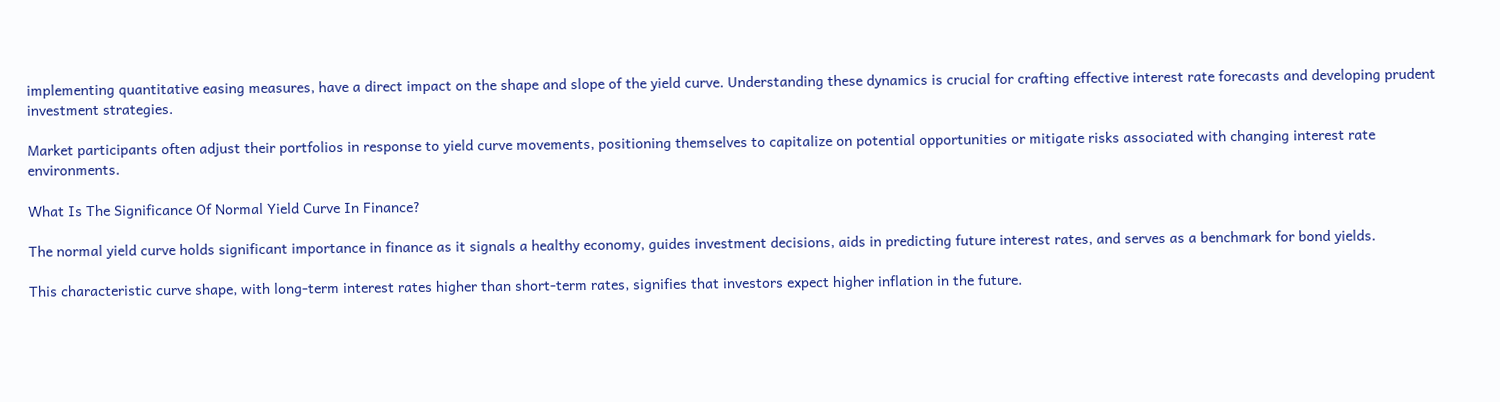implementing quantitative easing measures, have a direct impact on the shape and slope of the yield curve. Understanding these dynamics is crucial for crafting effective interest rate forecasts and developing prudent investment strategies.

Market participants often adjust their portfolios in response to yield curve movements, positioning themselves to capitalize on potential opportunities or mitigate risks associated with changing interest rate environments.

What Is The Significance Of Normal Yield Curve In Finance?

The normal yield curve holds significant importance in finance as it signals a healthy economy, guides investment decisions, aids in predicting future interest rates, and serves as a benchmark for bond yields.

This characteristic curve shape, with long-term interest rates higher than short-term rates, signifies that investors expect higher inflation in the future.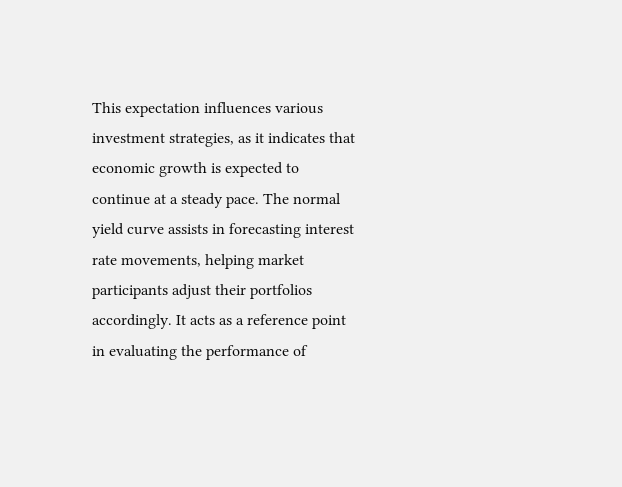This expectation influences various investment strategies, as it indicates that economic growth is expected to continue at a steady pace. The normal yield curve assists in forecasting interest rate movements, helping market participants adjust their portfolios accordingly. It acts as a reference point in evaluating the performance of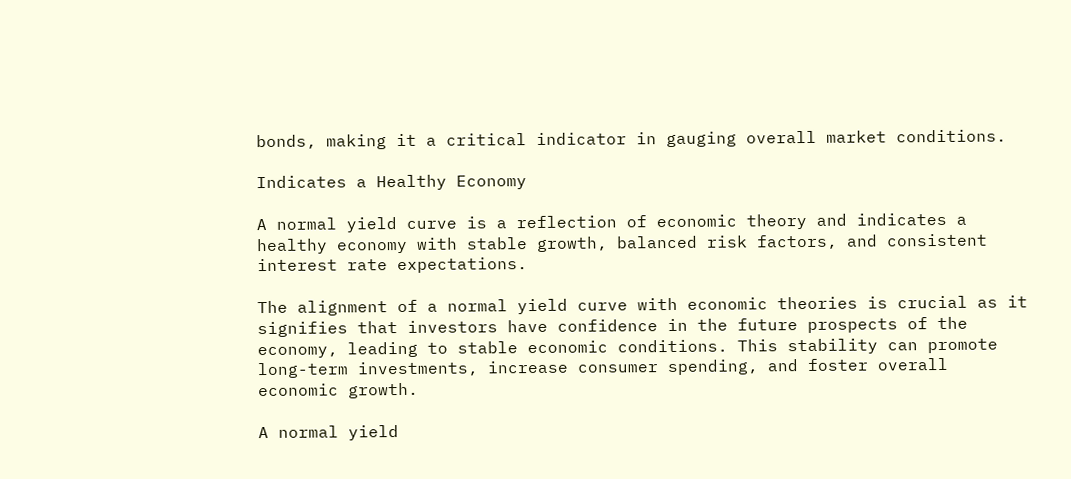bonds, making it a critical indicator in gauging overall market conditions.

Indicates a Healthy Economy

A normal yield curve is a reflection of economic theory and indicates a healthy economy with stable growth, balanced risk factors, and consistent interest rate expectations.

The alignment of a normal yield curve with economic theories is crucial as it signifies that investors have confidence in the future prospects of the economy, leading to stable economic conditions. This stability can promote long-term investments, increase consumer spending, and foster overall economic growth.

A normal yield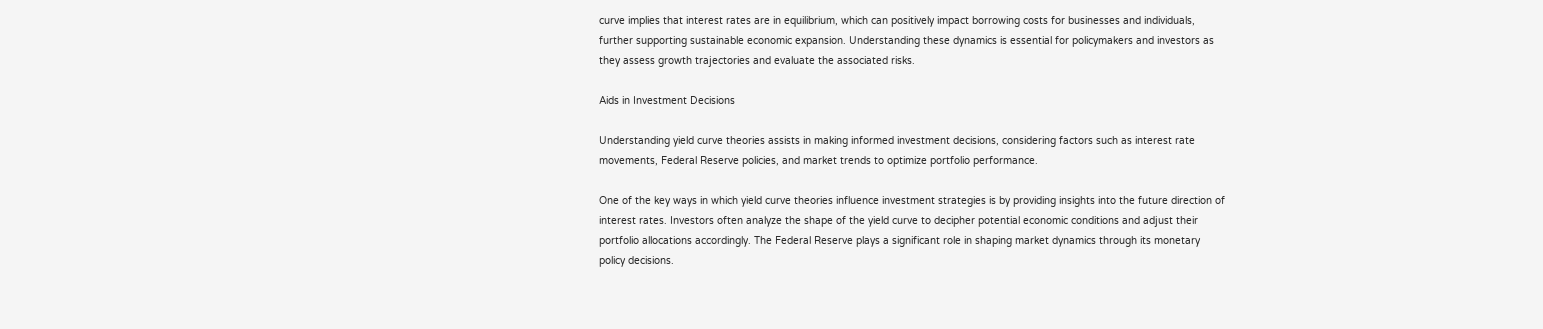curve implies that interest rates are in equilibrium, which can positively impact borrowing costs for businesses and individuals, further supporting sustainable economic expansion. Understanding these dynamics is essential for policymakers and investors as they assess growth trajectories and evaluate the associated risks.

Aids in Investment Decisions

Understanding yield curve theories assists in making informed investment decisions, considering factors such as interest rate movements, Federal Reserve policies, and market trends to optimize portfolio performance.

One of the key ways in which yield curve theories influence investment strategies is by providing insights into the future direction of interest rates. Investors often analyze the shape of the yield curve to decipher potential economic conditions and adjust their portfolio allocations accordingly. The Federal Reserve plays a significant role in shaping market dynamics through its monetary policy decisions.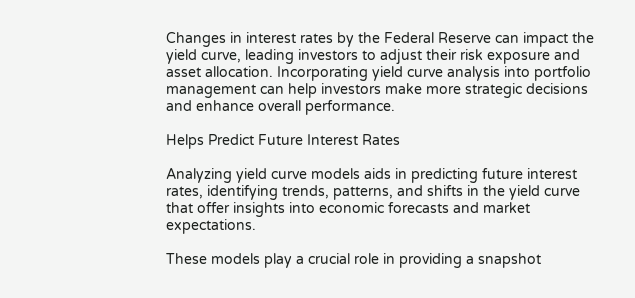Changes in interest rates by the Federal Reserve can impact the yield curve, leading investors to adjust their risk exposure and asset allocation. Incorporating yield curve analysis into portfolio management can help investors make more strategic decisions and enhance overall performance.

Helps Predict Future Interest Rates

Analyzing yield curve models aids in predicting future interest rates, identifying trends, patterns, and shifts in the yield curve that offer insights into economic forecasts and market expectations.

These models play a crucial role in providing a snapshot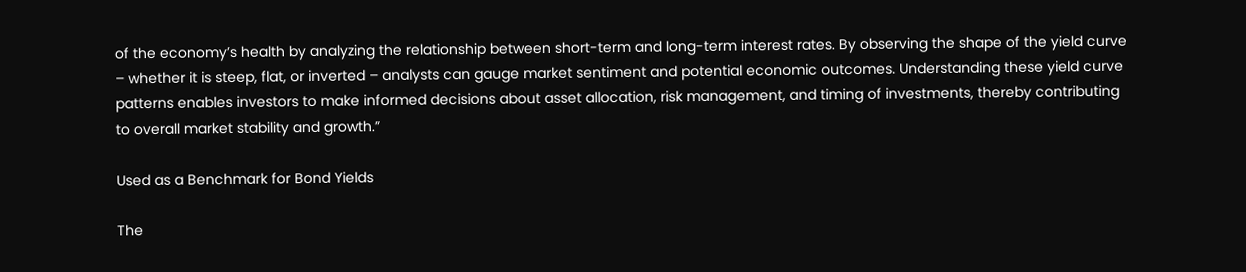of the economy’s health by analyzing the relationship between short-term and long-term interest rates. By observing the shape of the yield curve – whether it is steep, flat, or inverted – analysts can gauge market sentiment and potential economic outcomes. Understanding these yield curve patterns enables investors to make informed decisions about asset allocation, risk management, and timing of investments, thereby contributing to overall market stability and growth.”

Used as a Benchmark for Bond Yields

The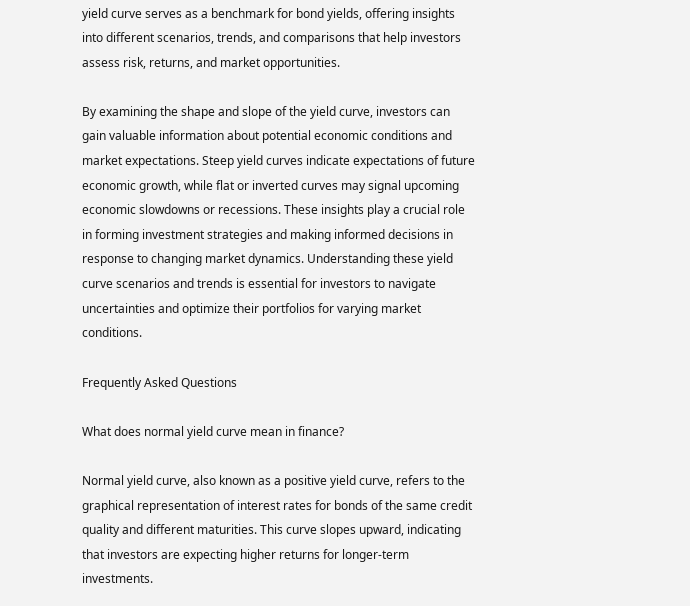yield curve serves as a benchmark for bond yields, offering insights into different scenarios, trends, and comparisons that help investors assess risk, returns, and market opportunities.

By examining the shape and slope of the yield curve, investors can gain valuable information about potential economic conditions and market expectations. Steep yield curves indicate expectations of future economic growth, while flat or inverted curves may signal upcoming economic slowdowns or recessions. These insights play a crucial role in forming investment strategies and making informed decisions in response to changing market dynamics. Understanding these yield curve scenarios and trends is essential for investors to navigate uncertainties and optimize their portfolios for varying market conditions.

Frequently Asked Questions

What does normal yield curve mean in finance?

Normal yield curve, also known as a positive yield curve, refers to the graphical representation of interest rates for bonds of the same credit quality and different maturities. This curve slopes upward, indicating that investors are expecting higher returns for longer-term investments.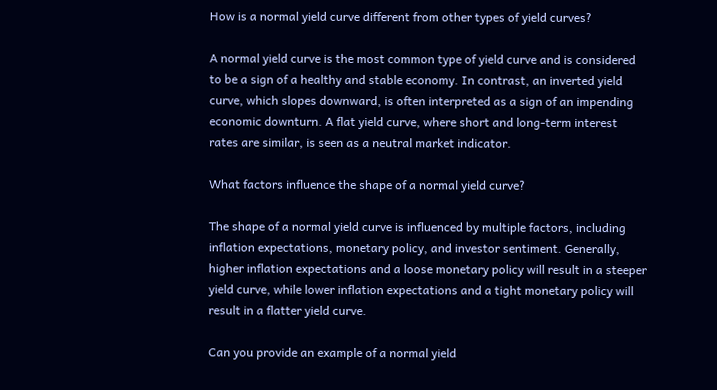How is a normal yield curve different from other types of yield curves?

A normal yield curve is the most common type of yield curve and is considered to be a sign of a healthy and stable economy. In contrast, an inverted yield curve, which slopes downward, is often interpreted as a sign of an impending economic downturn. A flat yield curve, where short and long-term interest rates are similar, is seen as a neutral market indicator.

What factors influence the shape of a normal yield curve?

The shape of a normal yield curve is influenced by multiple factors, including inflation expectations, monetary policy, and investor sentiment. Generally, higher inflation expectations and a loose monetary policy will result in a steeper yield curve, while lower inflation expectations and a tight monetary policy will result in a flatter yield curve.

Can you provide an example of a normal yield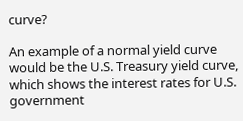curve?

An example of a normal yield curve would be the U.S. Treasury yield curve, which shows the interest rates for U.S. government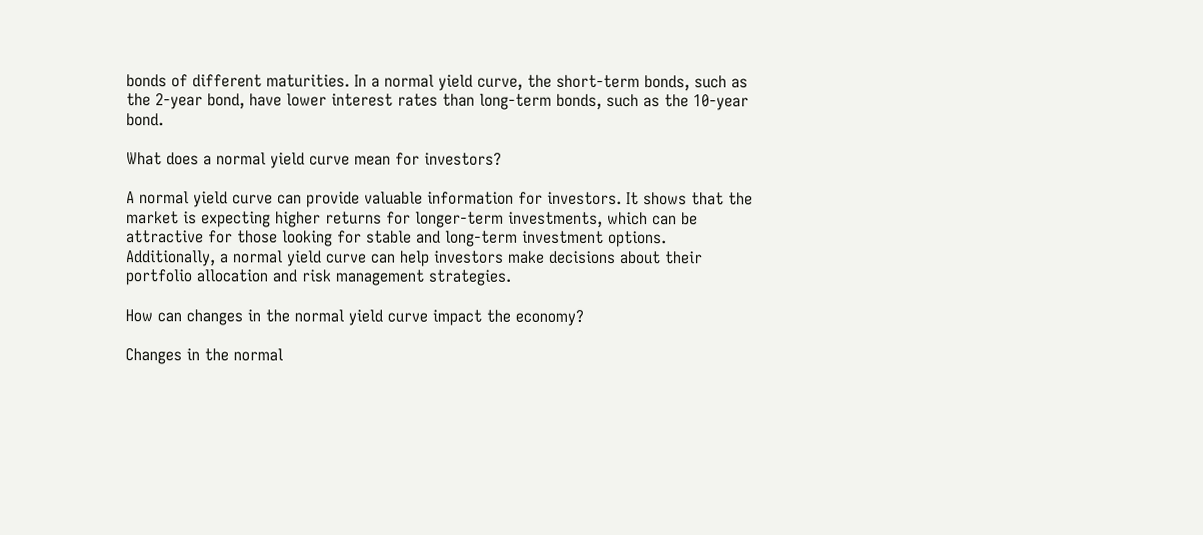bonds of different maturities. In a normal yield curve, the short-term bonds, such as the 2-year bond, have lower interest rates than long-term bonds, such as the 10-year bond.

What does a normal yield curve mean for investors?

A normal yield curve can provide valuable information for investors. It shows that the market is expecting higher returns for longer-term investments, which can be attractive for those looking for stable and long-term investment options. Additionally, a normal yield curve can help investors make decisions about their portfolio allocation and risk management strategies.

How can changes in the normal yield curve impact the economy?

Changes in the normal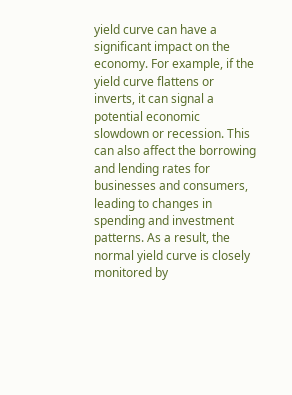yield curve can have a significant impact on the economy. For example, if the yield curve flattens or inverts, it can signal a potential economic slowdown or recession. This can also affect the borrowing and lending rates for businesses and consumers, leading to changes in spending and investment patterns. As a result, the normal yield curve is closely monitored by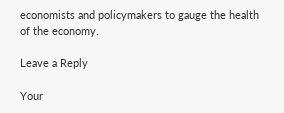economists and policymakers to gauge the health of the economy.

Leave a Reply

Your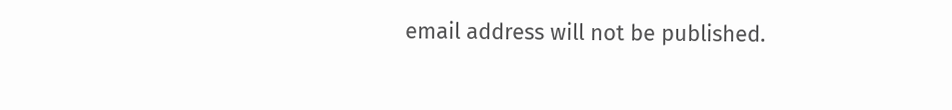email address will not be published.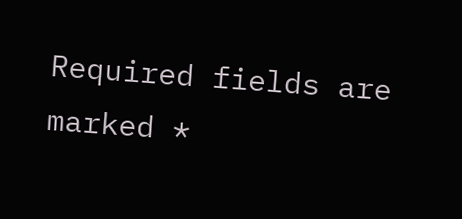Required fields are marked *